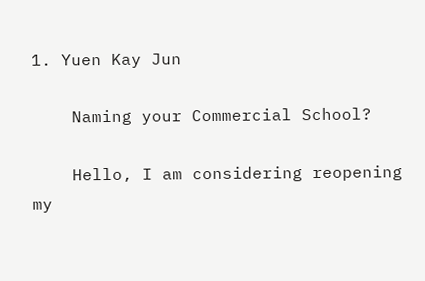1. Yuen Kay Jun

    Naming your Commercial School?

    Hello, I am considering reopening my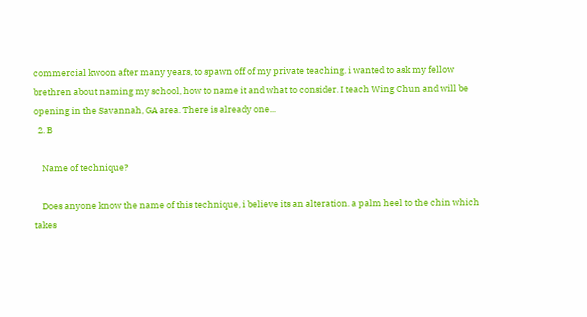commercial kwoon after many years, to spawn off of my private teaching. i wanted to ask my fellow brethren about naming my school, how to name it and what to consider. I teach Wing Chun and will be opening in the Savannah, GA area. There is already one...
  2. B

    Name of technique?

    Does anyone know the name of this technique, i believe its an alteration. a palm heel to the chin which takes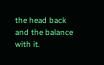the head back and the balance with it.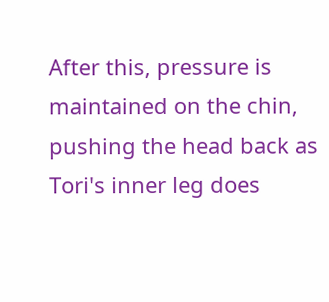After this, pressure is maintained on the chin, pushing the head back as Tori's inner leg does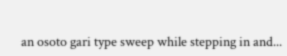an osoto gari type sweep while stepping in and...